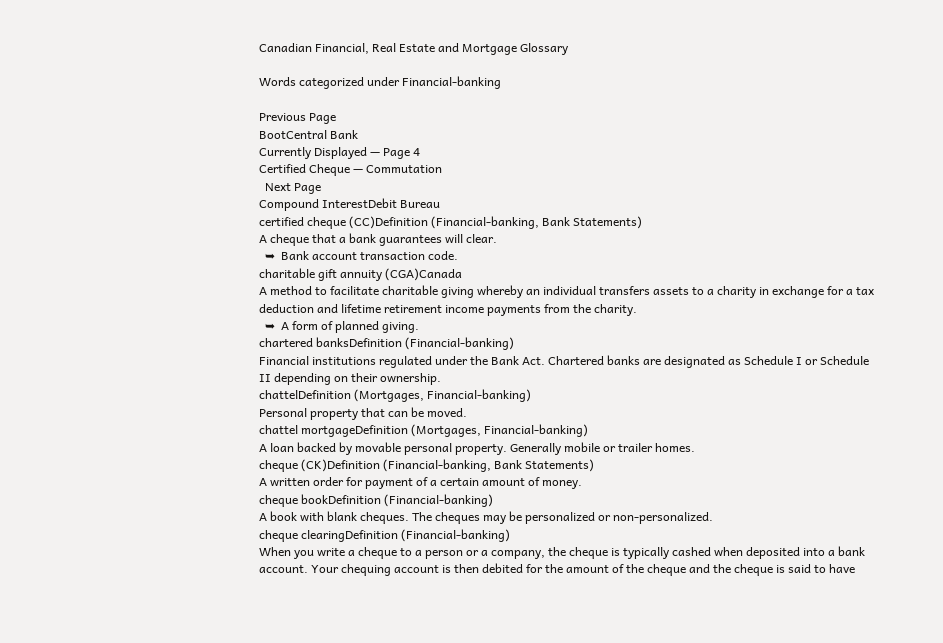Canadian Financial, Real Estate and Mortgage Glossary

Words categorized under Financial-banking

Previous Page
BootCentral Bank
Currently Displayed — Page 4
Certified Cheque — Commutation
  Next Page
Compound InterestDebit Bureau
certified cheque (CC)Definition (Financial-banking, Bank Statements)
A cheque that a bank guarantees will clear.
  ➥  Bank account transaction code.
charitable gift annuity (CGA)Canada
A method to facilitate charitable giving whereby an individual transfers assets to a charity in exchange for a tax deduction and lifetime retirement income payments from the charity.
  ➥  A form of planned giving.
chartered banksDefinition (Financial-banking)
Financial institutions regulated under the Bank Act. Chartered banks are designated as Schedule I or Schedule II depending on their ownership.
chattelDefinition (Mortgages, Financial-banking)
Personal property that can be moved.
chattel mortgageDefinition (Mortgages, Financial-banking)
A loan backed by movable personal property. Generally mobile or trailer homes.
cheque (CK)Definition (Financial-banking, Bank Statements)
A written order for payment of a certain amount of money.
cheque bookDefinition (Financial-banking)
A book with blank cheques. The cheques may be personalized or non-personalized.
cheque clearingDefinition (Financial-banking)
When you write a cheque to a person or a company, the cheque is typically cashed when deposited into a bank account. Your chequing account is then debited for the amount of the cheque and the cheque is said to have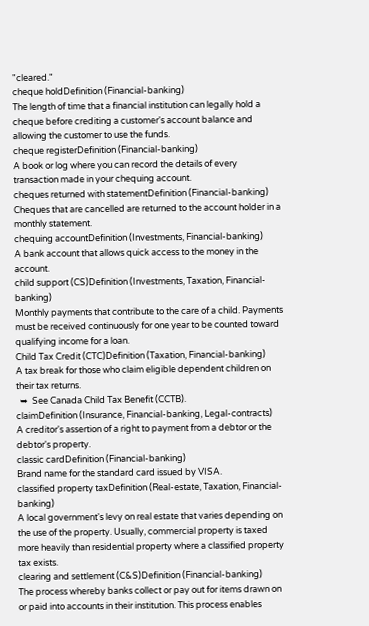"cleared."
cheque holdDefinition (Financial-banking)
The length of time that a financial institution can legally hold a cheque before crediting a customer's account balance and allowing the customer to use the funds.
cheque registerDefinition (Financial-banking)
A book or log where you can record the details of every transaction made in your chequing account.
cheques returned with statementDefinition (Financial-banking)
Cheques that are cancelled are returned to the account holder in a monthly statement.
chequing accountDefinition (Investments, Financial-banking)
A bank account that allows quick access to the money in the account.
child support (CS)Definition (Investments, Taxation, Financial-banking)
Monthly payments that contribute to the care of a child. Payments must be received continuously for one year to be counted toward qualifying income for a loan.
Child Tax Credit (CTC)Definition (Taxation, Financial-banking)
A tax break for those who claim eligible dependent children on their tax returns.
  ➥  See Canada Child Tax Benefit (CCTB).
claimDefinition (Insurance, Financial-banking, Legal-contracts)
A creditor's assertion of a right to payment from a debtor or the debtor's property.
classic cardDefinition (Financial-banking)
Brand name for the standard card issued by VISA.
classified property taxDefinition (Real-estate, Taxation, Financial-banking)
A local government's levy on real estate that varies depending on the use of the property. Usually, commercial property is taxed more heavily than residential property where a classified property tax exists.
clearing and settlement (C&S)Definition (Financial-banking)
The process whereby banks collect or pay out for items drawn on or paid into accounts in their institution. This process enables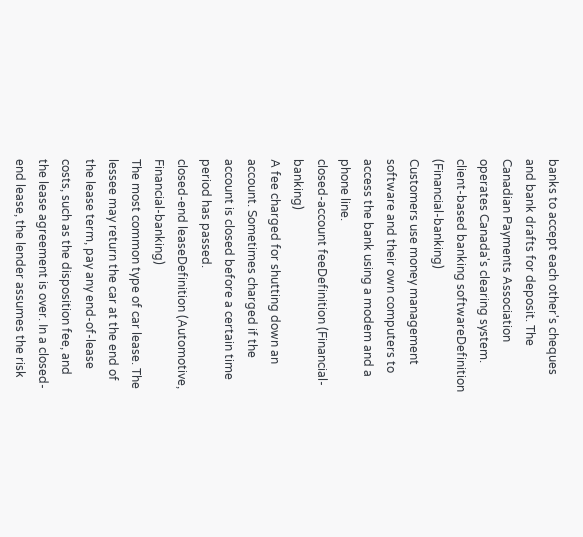banks to accept each other's cheques and bank drafts for deposit. The Canadian Payments Association operates Canada's clearing system.
client-based banking softwareDefinition (Financial-banking)
Customers use money management software and their own computers to access the bank using a modem and a phone line.
closed-account feeDefinition (Financial-banking)
A fee charged for shutting down an account. Sometimes charged if the account is closed before a certain time period has passed.
closed-end leaseDefinition (Automotive, Financial-banking)
The most common type of car lease. The lessee may return the car at the end of the lease term, pay any end-of-lease costs, such as the disposition fee, and the lease agreement is over. In a closed-end lease, the lender assumes the risk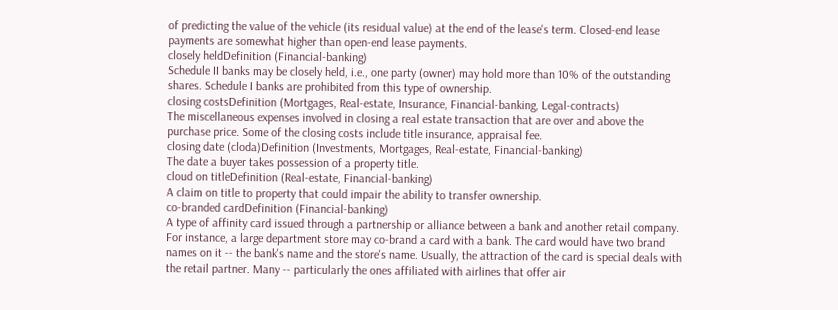of predicting the value of the vehicle (its residual value) at the end of the lease's term. Closed-end lease payments are somewhat higher than open-end lease payments.
closely heldDefinition (Financial-banking)
Schedule II banks may be closely held, i.e., one party (owner) may hold more than 10% of the outstanding shares. Schedule I banks are prohibited from this type of ownership.
closing costsDefinition (Mortgages, Real-estate, Insurance, Financial-banking, Legal-contracts)
The miscellaneous expenses involved in closing a real estate transaction that are over and above the purchase price. Some of the closing costs include title insurance, appraisal fee.
closing date (cloda)Definition (Investments, Mortgages, Real-estate, Financial-banking)
The date a buyer takes possession of a property title.
cloud on titleDefinition (Real-estate, Financial-banking)
A claim on title to property that could impair the ability to transfer ownership.
co-branded cardDefinition (Financial-banking)
A type of affinity card issued through a partnership or alliance between a bank and another retail company. For instance, a large department store may co-brand a card with a bank. The card would have two brand names on it -- the bank's name and the store's name. Usually, the attraction of the card is special deals with the retail partner. Many -- particularly the ones affiliated with airlines that offer air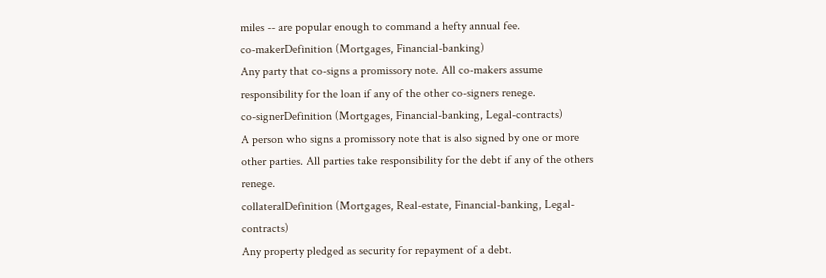miles -- are popular enough to command a hefty annual fee.
co-makerDefinition (Mortgages, Financial-banking)
Any party that co-signs a promissory note. All co-makers assume responsibility for the loan if any of the other co-signers renege.
co-signerDefinition (Mortgages, Financial-banking, Legal-contracts)
A person who signs a promissory note that is also signed by one or more other parties. All parties take responsibility for the debt if any of the others renege.
collateralDefinition (Mortgages, Real-estate, Financial-banking, Legal-contracts)
Any property pledged as security for repayment of a debt.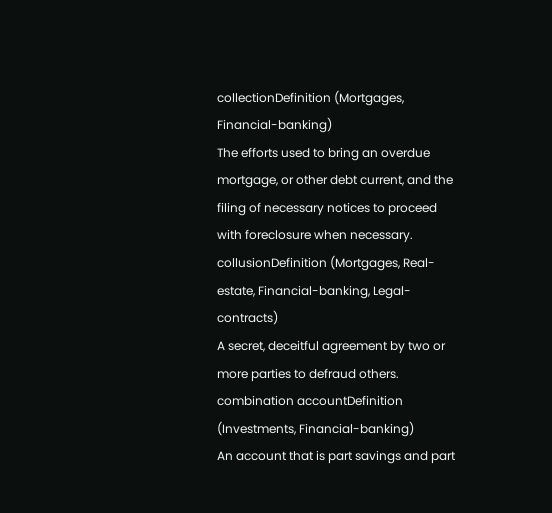collectionDefinition (Mortgages, Financial-banking)
The efforts used to bring an overdue mortgage, or other debt current, and the filing of necessary notices to proceed with foreclosure when necessary.
collusionDefinition (Mortgages, Real-estate, Financial-banking, Legal-contracts)
A secret, deceitful agreement by two or more parties to defraud others.
combination accountDefinition (Investments, Financial-banking)
An account that is part savings and part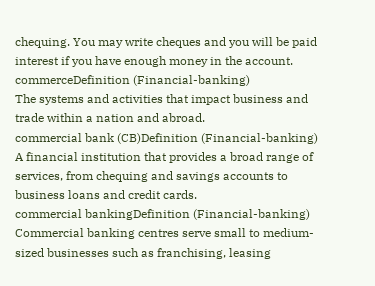chequing. You may write cheques and you will be paid interest if you have enough money in the account.
commerceDefinition (Financial-banking)
The systems and activities that impact business and trade within a nation and abroad.
commercial bank (CB)Definition (Financial-banking)
A financial institution that provides a broad range of services, from chequing and savings accounts to business loans and credit cards.
commercial bankingDefinition (Financial-banking)
Commercial banking centres serve small to medium-sized businesses such as franchising, leasing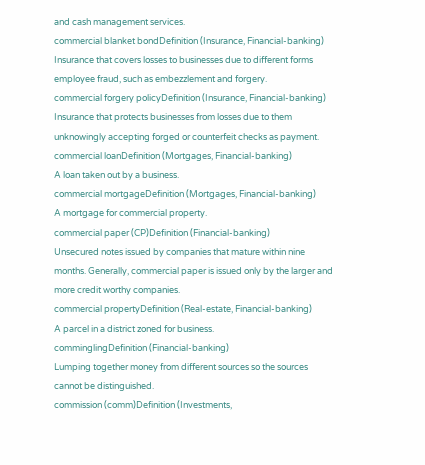and cash management services.
commercial blanket bondDefinition (Insurance, Financial-banking)
Insurance that covers losses to businesses due to different forms employee fraud, such as embezzlement and forgery.
commercial forgery policyDefinition (Insurance, Financial-banking)
Insurance that protects businesses from losses due to them unknowingly accepting forged or counterfeit checks as payment.
commercial loanDefinition (Mortgages, Financial-banking)
A loan taken out by a business.
commercial mortgageDefinition (Mortgages, Financial-banking)
A mortgage for commercial property.
commercial paper (CP)Definition (Financial-banking)
Unsecured notes issued by companies that mature within nine months. Generally, commercial paper is issued only by the larger and more credit worthy companies.
commercial propertyDefinition (Real-estate, Financial-banking)
A parcel in a district zoned for business.
comminglingDefinition (Financial-banking)
Lumping together money from different sources so the sources cannot be distinguished.
commission (comm)Definition (Investments,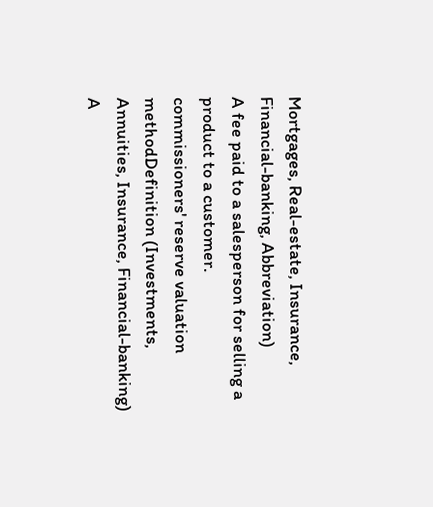Mortgages, Real-estate, Insurance, Financial-banking, Abbreviation)
A fee paid to a salesperson for selling a product to a customer.
commissioners' reserve valuation methodDefinition (Investments, Annuities, Insurance, Financial-banking)
A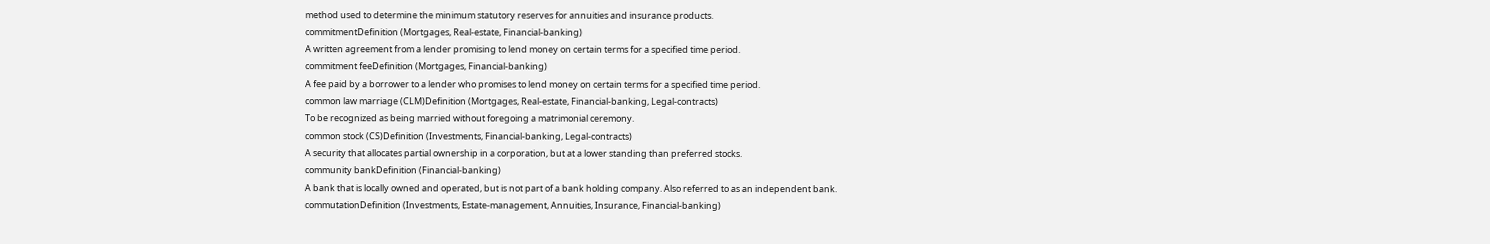method used to determine the minimum statutory reserves for annuities and insurance products.
commitmentDefinition (Mortgages, Real-estate, Financial-banking)
A written agreement from a lender promising to lend money on certain terms for a specified time period.
commitment feeDefinition (Mortgages, Financial-banking)
A fee paid by a borrower to a lender who promises to lend money on certain terms for a specified time period.
common law marriage (CLM)Definition (Mortgages, Real-estate, Financial-banking, Legal-contracts)
To be recognized as being married without foregoing a matrimonial ceremony.
common stock (CS)Definition (Investments, Financial-banking, Legal-contracts)
A security that allocates partial ownership in a corporation, but at a lower standing than preferred stocks.
community bankDefinition (Financial-banking)
A bank that is locally owned and operated, but is not part of a bank holding company. Also referred to as an independent bank.
commutationDefinition (Investments, Estate-management, Annuities, Insurance, Financial-banking)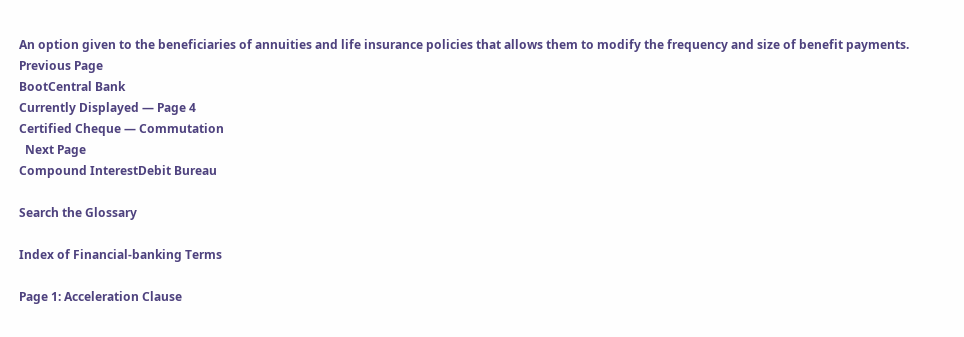An option given to the beneficiaries of annuities and life insurance policies that allows them to modify the frequency and size of benefit payments.
Previous Page
BootCentral Bank
Currently Displayed — Page 4
Certified Cheque — Commutation
  Next Page
Compound InterestDebit Bureau

Search the Glossary

Index of Financial-banking Terms

Page 1: Acceleration Clause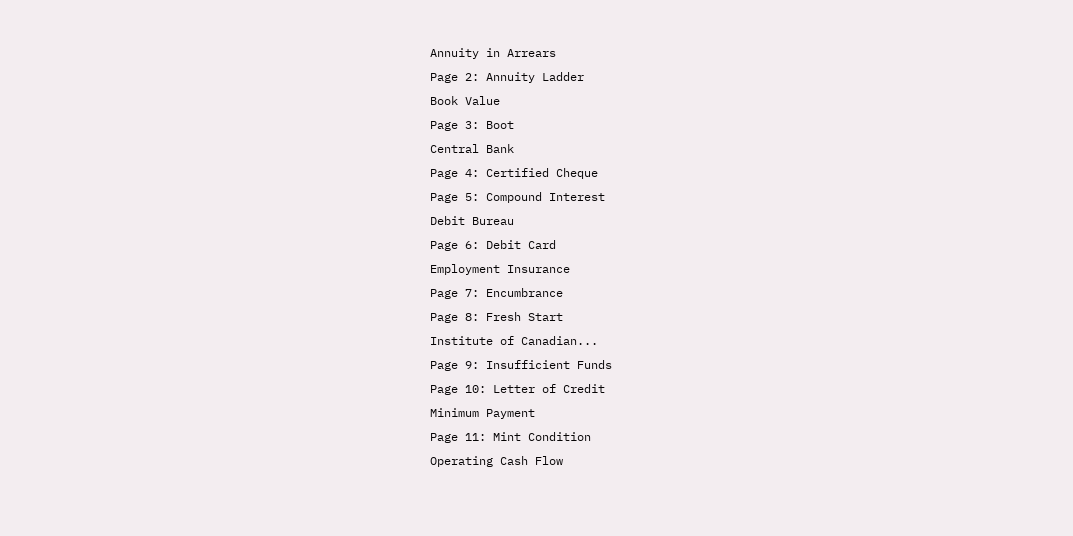Annuity in Arrears
Page 2: Annuity Ladder
Book Value
Page 3: Boot
Central Bank
Page 4: Certified Cheque
Page 5: Compound Interest
Debit Bureau
Page 6: Debit Card
Employment Insurance
Page 7: Encumbrance
Page 8: Fresh Start
Institute of Canadian...
Page 9: Insufficient Funds
Page 10: Letter of Credit
Minimum Payment
Page 11: Mint Condition
Operating Cash Flow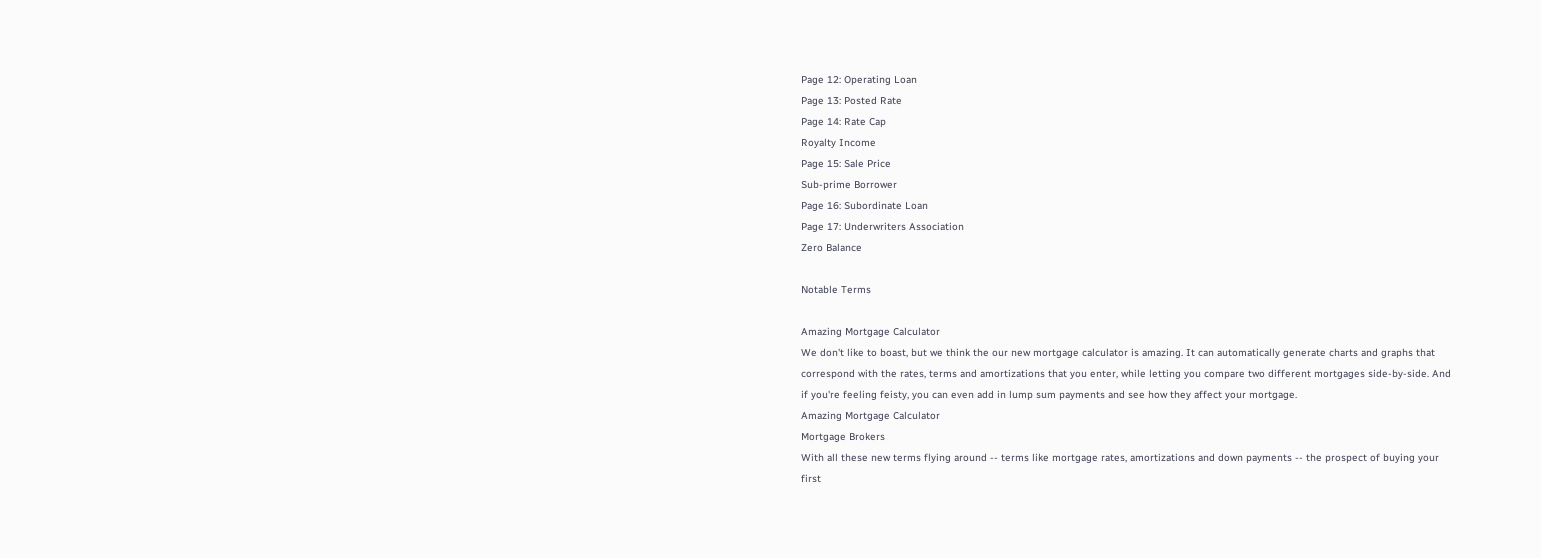Page 12: Operating Loan
Page 13: Posted Rate
Page 14: Rate Cap
Royalty Income
Page 15: Sale Price
Sub-prime Borrower
Page 16: Subordinate Loan
Page 17: Underwriters Association
Zero Balance

Notable Terms

Amazing Mortgage Calculator
We don't like to boast, but we think the our new mortgage calculator is amazing. It can automatically generate charts and graphs that correspond with the rates, terms and amortizations that you enter, while letting you compare two different mortgages side-by-side. And if you're feeling feisty, you can even add in lump sum payments and see how they affect your mortgage.
Amazing Mortgage Calculator
Mortgage Brokers
With all these new terms flying around -- terms like mortgage rates, amortizations and down payments -- the prospect of buying your first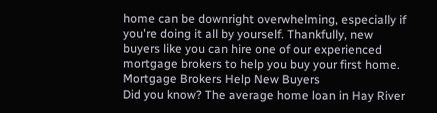home can be downright overwhelming, especially if you're doing it all by yourself. Thankfully, new buyers like you can hire one of our experienced mortgage brokers to help you buy your first home.
Mortgage Brokers Help New Buyers
Did you know? The average home loan in Hay River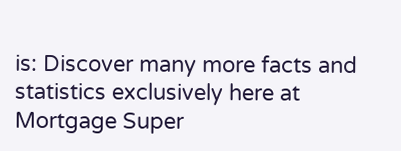is: Discover many more facts and statistics exclusively here at Mortgage Super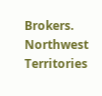Brokers.
Northwest Territories